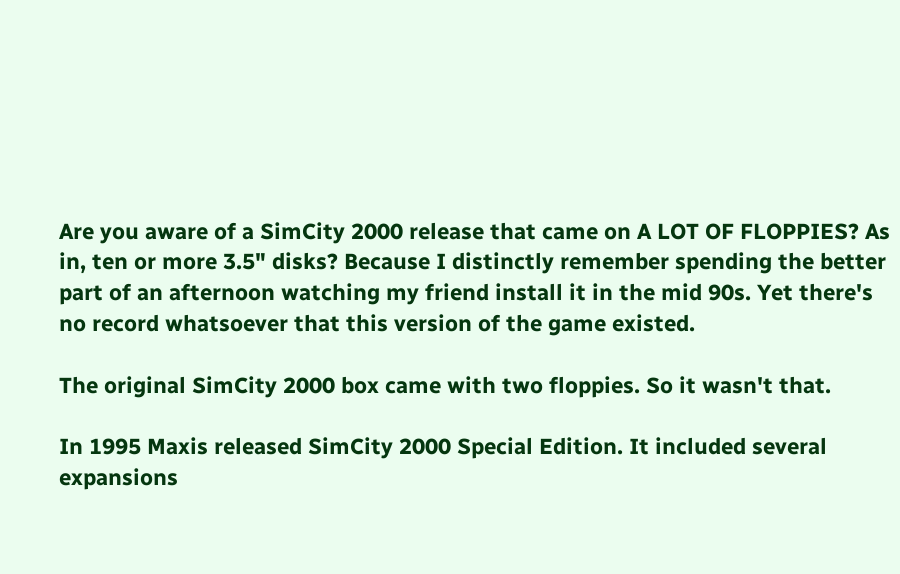Are you aware of a SimCity 2000 release that came on A LOT OF FLOPPIES? As in, ten or more 3.5" disks? Because I distinctly remember spending the better part of an afternoon watching my friend install it in the mid 90s. Yet there's no record whatsoever that this version of the game existed.

The original SimCity 2000 box came with two floppies. So it wasn't that.

In 1995 Maxis released SimCity 2000 Special Edition. It included several expansions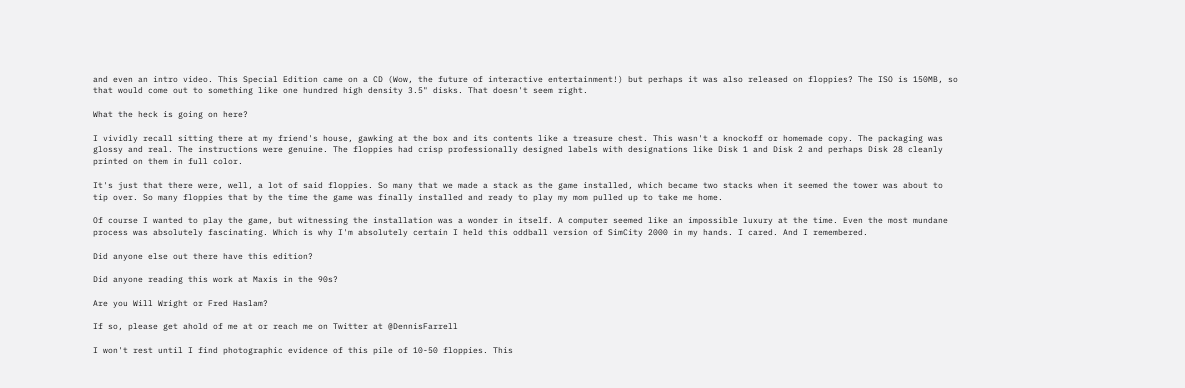and even an intro video. This Special Edition came on a CD (Wow, the future of interactive entertainment!) but perhaps it was also released on floppies? The ISO is 150MB, so that would come out to something like one hundred high density 3.5" disks. That doesn't seem right.

What the heck is going on here?

I vividly recall sitting there at my friend's house, gawking at the box and its contents like a treasure chest. This wasn't a knockoff or homemade copy. The packaging was glossy and real. The instructions were genuine. The floppies had crisp professionally designed labels with designations like Disk 1 and Disk 2 and perhaps Disk 28 cleanly printed on them in full color.

It's just that there were, well, a lot of said floppies. So many that we made a stack as the game installed, which became two stacks when it seemed the tower was about to tip over. So many floppies that by the time the game was finally installed and ready to play my mom pulled up to take me home.

Of course I wanted to play the game, but witnessing the installation was a wonder in itself. A computer seemed like an impossible luxury at the time. Even the most mundane process was absolutely fascinating. Which is why I'm absolutely certain I held this oddball version of SimCity 2000 in my hands. I cared. And I remembered.

Did anyone else out there have this edition?

Did anyone reading this work at Maxis in the 90s?

Are you Will Wright or Fred Haslam?

If so, please get ahold of me at or reach me on Twitter at @DennisFarrell

I won't rest until I find photographic evidence of this pile of 10-50 floppies. This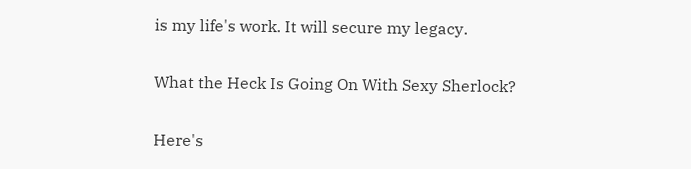is my life's work. It will secure my legacy.

What the Heck Is Going On With Sexy Sherlock?

Here's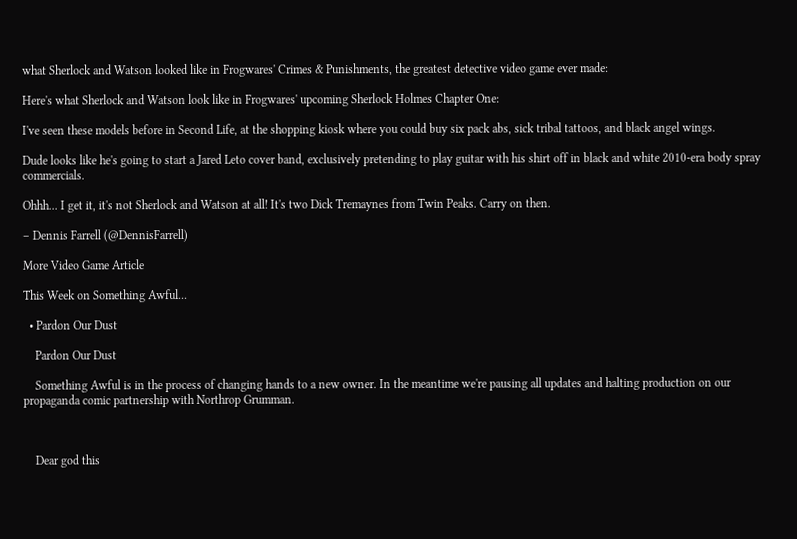what Sherlock and Watson looked like in Frogwares' Crimes & Punishments, the greatest detective video game ever made:

Here's what Sherlock and Watson look like in Frogwares' upcoming Sherlock Holmes Chapter One:

I've seen these models before in Second Life, at the shopping kiosk where you could buy six pack abs, sick tribal tattoos, and black angel wings.

Dude looks like he's going to start a Jared Leto cover band, exclusively pretending to play guitar with his shirt off in black and white 2010-era body spray commercials.

Ohhh... I get it, it's not Sherlock and Watson at all! It's two Dick Tremaynes from Twin Peaks. Carry on then.

– Dennis Farrell (@DennisFarrell)

More Video Game Article

This Week on Something Awful...

  • Pardon Our Dust

    Pardon Our Dust

    Something Awful is in the process of changing hands to a new owner. In the meantime we're pausing all updates and halting production on our propaganda comic partnership with Northrop Grumman.



    Dear god this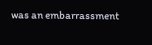was an embarrassment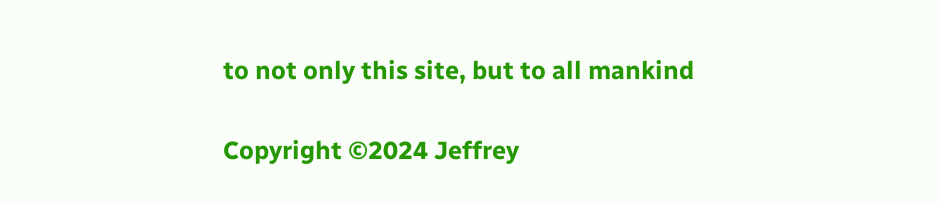to not only this site, but to all mankind

Copyright ©2024 Jeffrey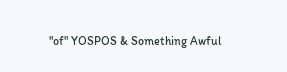"of" YOSPOS & Something Awful